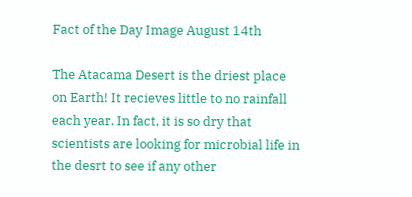Fact of the Day Image August 14th

The Atacama Desert is the driest place on Earth! It recieves little to no rainfall each year. In fact, it is so dry that scientists are looking for microbial life in the desrt to see if any other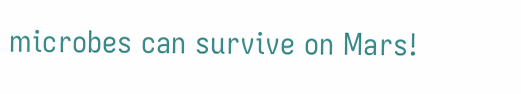microbes can survive on Mars!